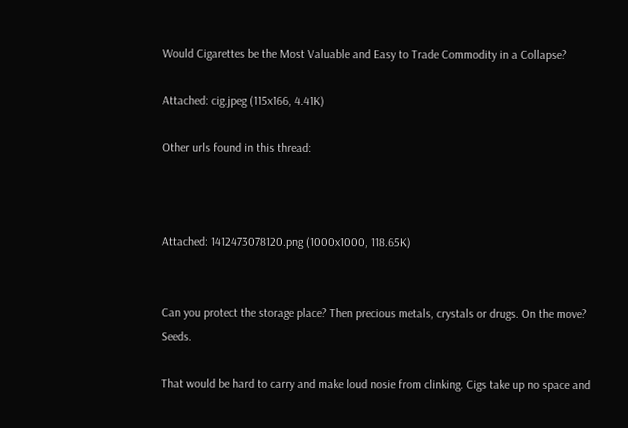Would Cigarettes be the Most Valuable and Easy to Trade Commodity in a Collapse?

Attached: cig.jpeg (115x166, 4.41K)

Other urls found in this thread:



Attached: 1412473078120.png (1000x1000, 118.65K)


Can you protect the storage place? Then precious metals, crystals or drugs. On the move? Seeds.

That would be hard to carry and make loud nosie from clinking. Cigs take up no space and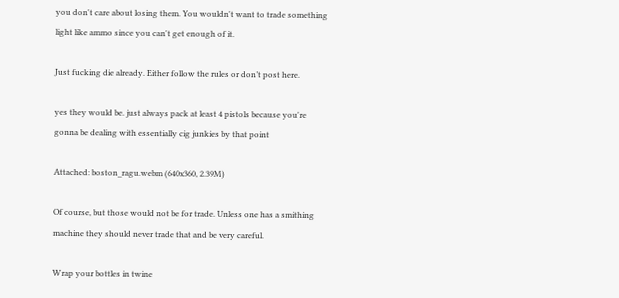you don't care about losing them. You wouldn't want to trade something light like ammo since you can't get enough of it.

Just fucking die already. Either follow the rules or don’t post here.

yes they would be. just always pack at least 4 pistols because you're gonna be dealing with essentially cig junkies by that point

Attached: boston_ragu.webm (640x360, 2.39M)

Of course, but those would not be for trade. Unless one has a smithing machine they should never trade that and be very careful.

Wrap your bottles in twine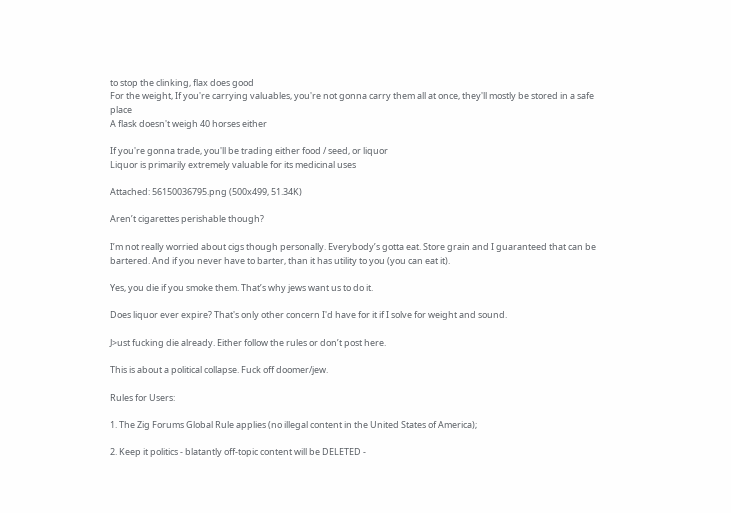to stop the clinking, flax does good
For the weight, If you're carrying valuables, you're not gonna carry them all at once, they'll mostly be stored in a safe place
A flask doesn't weigh 40 horses either

If you're gonna trade, you'll be trading either food / seed, or liquor
Liquor is primarily extremely valuable for its medicinal uses

Attached: 56150036795.png (500x499, 51.34K)

Aren’t cigarettes perishable though?

I’m not really worried about cigs though personally. Everybody’s gotta eat. Store grain and I guaranteed that can be bartered. And if you never have to barter, than it has utility to you (you can eat it).

Yes, you die if you smoke them. That’s why jews want us to do it.

Does liquor ever expire? That's only other concern I'd have for it if I solve for weight and sound.

J>ust fucking die already. Either follow the rules or don’t post here.

This is about a political collapse. Fuck off doomer/jew.

Rules for Users:

1. The Zig Forums Global Rule applies (no illegal content in the United States of America);

2. Keep it politics - blatantly off-topic content will be DELETED -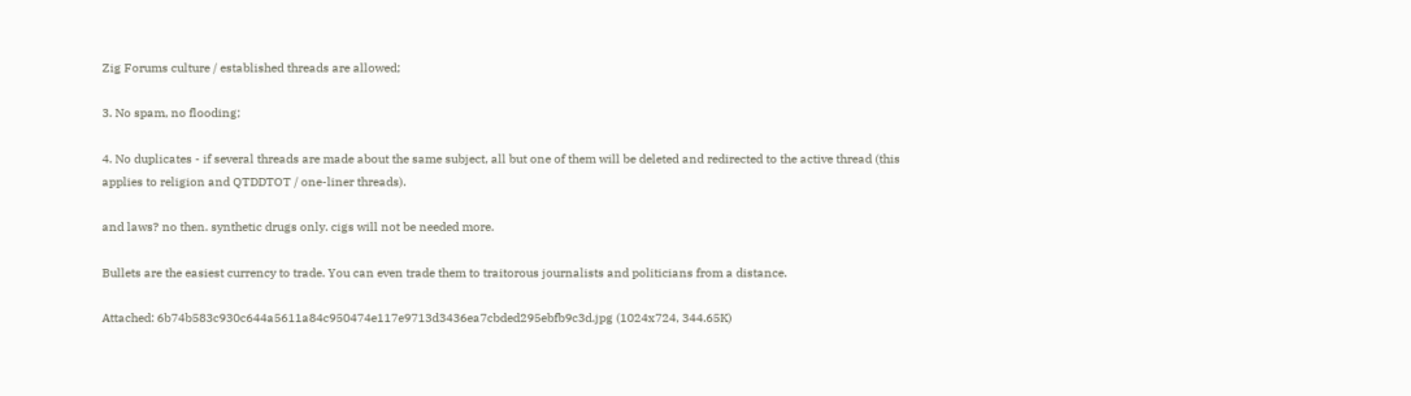Zig Forums culture / established threads are allowed;

3. No spam, no flooding;

4. No duplicates - if several threads are made about the same subject, all but one of them will be deleted and redirected to the active thread (this applies to religion and QTDDTOT / one-liner threads).

and laws? no then. synthetic drugs only. cigs will not be needed more.

Bullets are the easiest currency to trade. You can even trade them to traitorous journalists and politicians from a distance.

Attached: 6b74b583c930c644a5611a84c950474e117e9713d3436ea7cbded295ebfb9c3d.jpg (1024x724, 344.65K)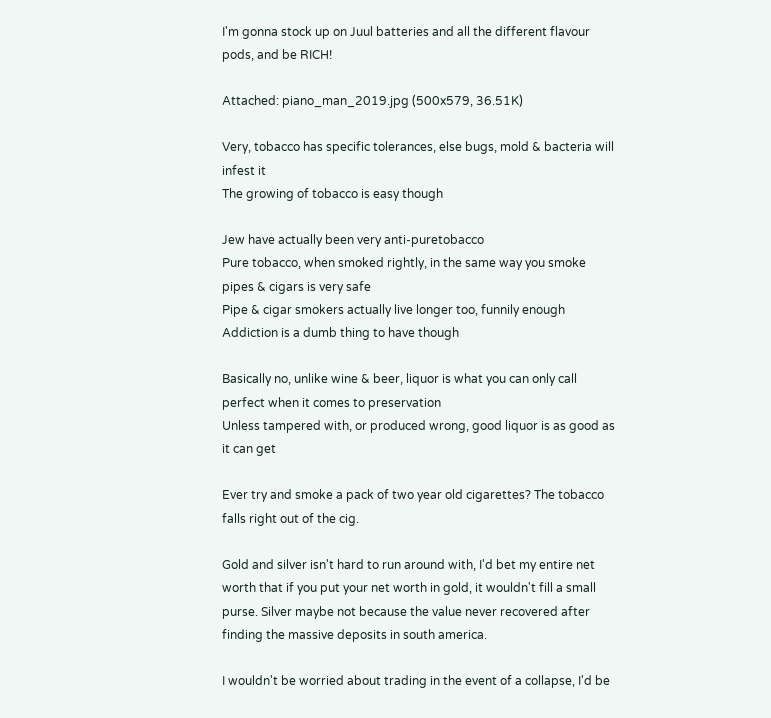I'm gonna stock up on Juul batteries and all the different flavour pods, and be RICH!

Attached: piano_man_2019.jpg (500x579, 36.51K)

Very, tobacco has specific tolerances, else bugs, mold & bacteria will infest it
The growing of tobacco is easy though

Jew have actually been very anti-puretobacco
Pure tobacco, when smoked rightly, in the same way you smoke pipes & cigars is very safe
Pipe & cigar smokers actually live longer too, funnily enough
Addiction is a dumb thing to have though

Basically no, unlike wine & beer, liquor is what you can only call perfect when it comes to preservation
Unless tampered with, or produced wrong, good liquor is as good as it can get

Ever try and smoke a pack of two year old cigarettes? The tobacco falls right out of the cig.

Gold and silver isn't hard to run around with, I'd bet my entire net worth that if you put your net worth in gold, it wouldn't fill a small purse. Silver maybe not because the value never recovered after finding the massive deposits in south america.

I wouldn't be worried about trading in the event of a collapse, I'd be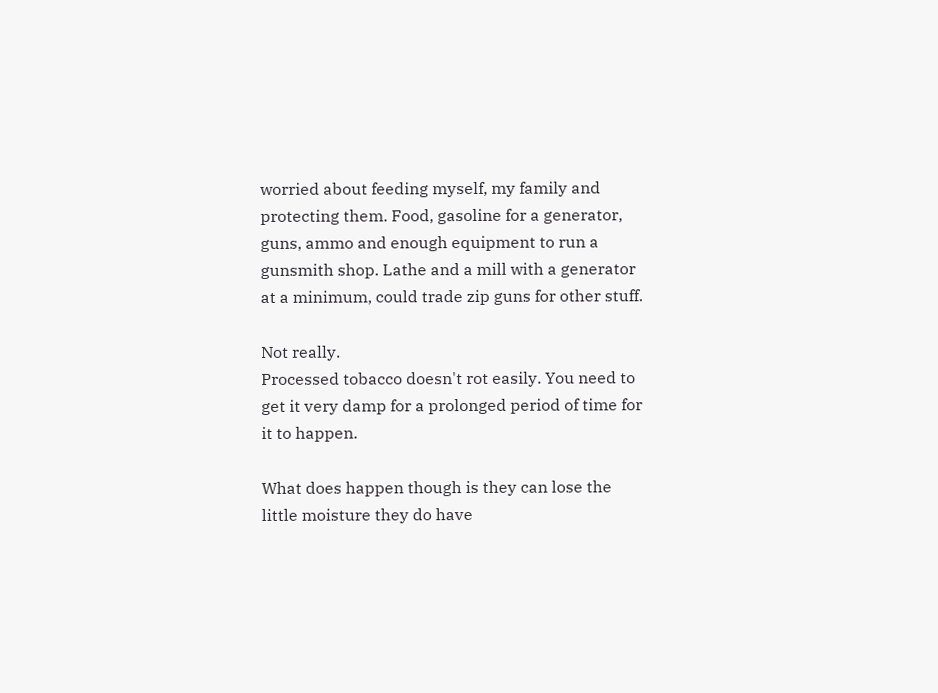worried about feeding myself, my family and protecting them. Food, gasoline for a generator, guns, ammo and enough equipment to run a gunsmith shop. Lathe and a mill with a generator at a minimum, could trade zip guns for other stuff.

Not really.
Processed tobacco doesn't rot easily. You need to get it very damp for a prolonged period of time for it to happen.

What does happen though is they can lose the little moisture they do have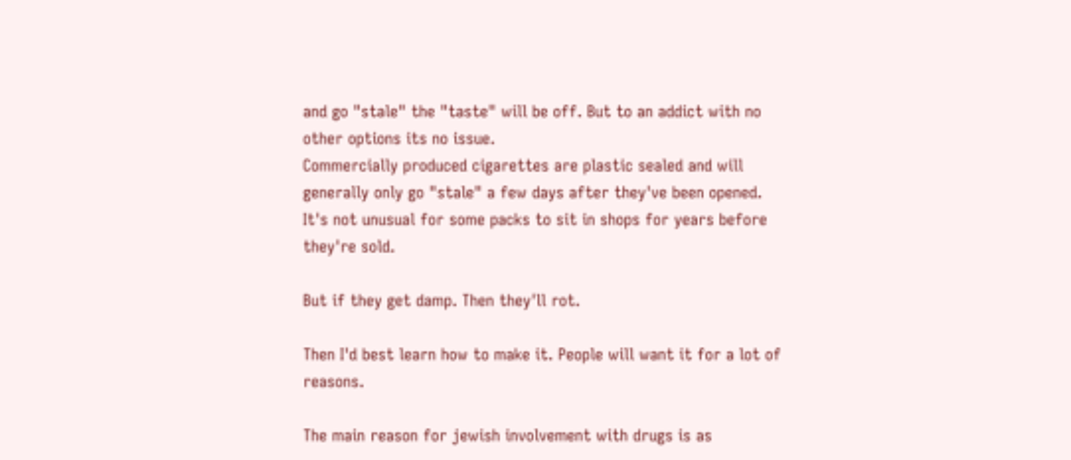and go "stale" the "taste" will be off. But to an addict with no other options its no issue.
Commercially produced cigarettes are plastic sealed and will generally only go "stale" a few days after they've been opened.
It's not unusual for some packs to sit in shops for years before they're sold.

But if they get damp. Then they'll rot.

Then I'd best learn how to make it. People will want it for a lot of reasons.

The main reason for jewish involvement with drugs is as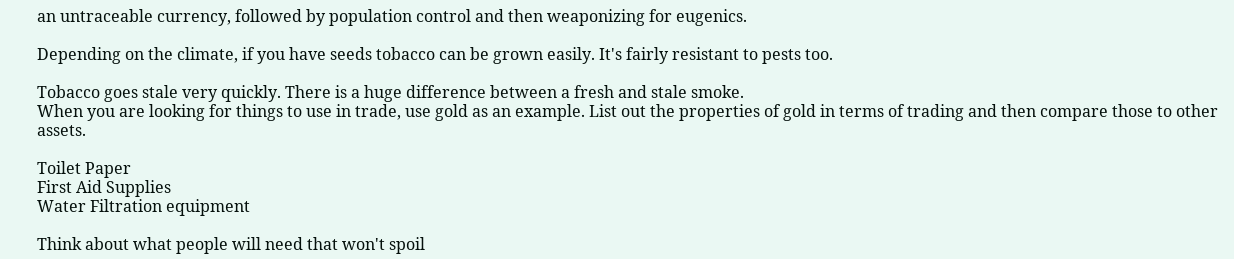an untraceable currency, followed by population control and then weaponizing for eugenics.

Depending on the climate, if you have seeds tobacco can be grown easily. It's fairly resistant to pests too.

Tobacco goes stale very quickly. There is a huge difference between a fresh and stale smoke.
When you are looking for things to use in trade, use gold as an example. List out the properties of gold in terms of trading and then compare those to other assets.

Toilet Paper
First Aid Supplies
Water Filtration equipment

Think about what people will need that won't spoil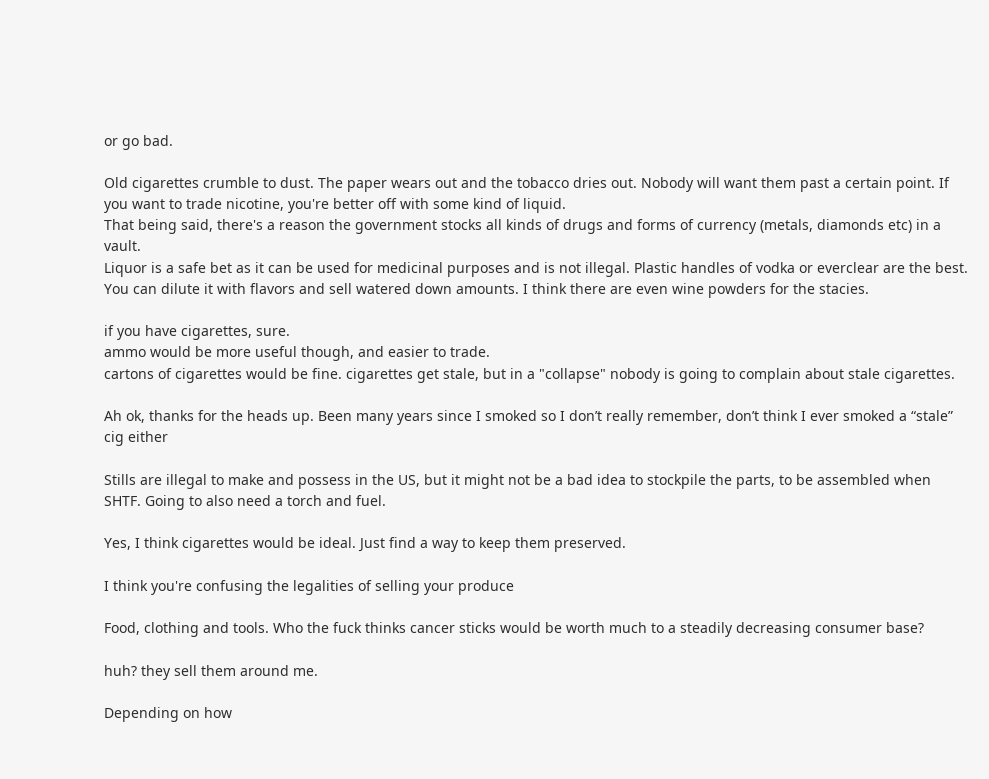or go bad.

Old cigarettes crumble to dust. The paper wears out and the tobacco dries out. Nobody will want them past a certain point. If you want to trade nicotine, you're better off with some kind of liquid.
That being said, there's a reason the government stocks all kinds of drugs and forms of currency (metals, diamonds etc) in a vault.
Liquor is a safe bet as it can be used for medicinal purposes and is not illegal. Plastic handles of vodka or everclear are the best. You can dilute it with flavors and sell watered down amounts. I think there are even wine powders for the stacies.

if you have cigarettes, sure.
ammo would be more useful though, and easier to trade.
cartons of cigarettes would be fine. cigarettes get stale, but in a "collapse" nobody is going to complain about stale cigarettes.

Ah ok, thanks for the heads up. Been many years since I smoked so I don’t really remember, don’t think I ever smoked a “stale” cig either

Stills are illegal to make and possess in the US, but it might not be a bad idea to stockpile the parts, to be assembled when SHTF. Going to also need a torch and fuel.

Yes, I think cigarettes would be ideal. Just find a way to keep them preserved.

I think you're confusing the legalities of selling your produce

Food, clothing and tools. Who the fuck thinks cancer sticks would be worth much to a steadily decreasing consumer base?

huh? they sell them around me.

Depending on how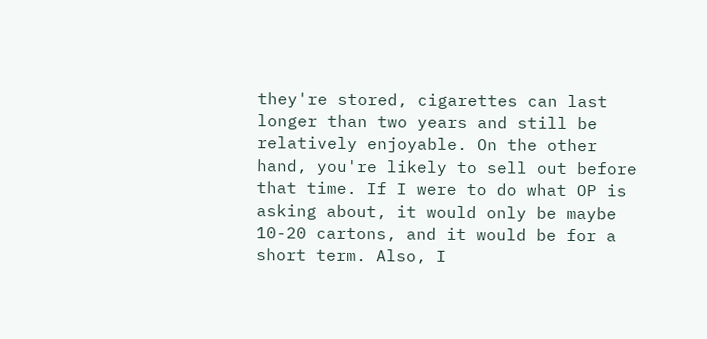they're stored, cigarettes can last longer than two years and still be relatively enjoyable. On the other hand, you're likely to sell out before that time. If I were to do what OP is asking about, it would only be maybe 10-20 cartons, and it would be for a short term. Also, I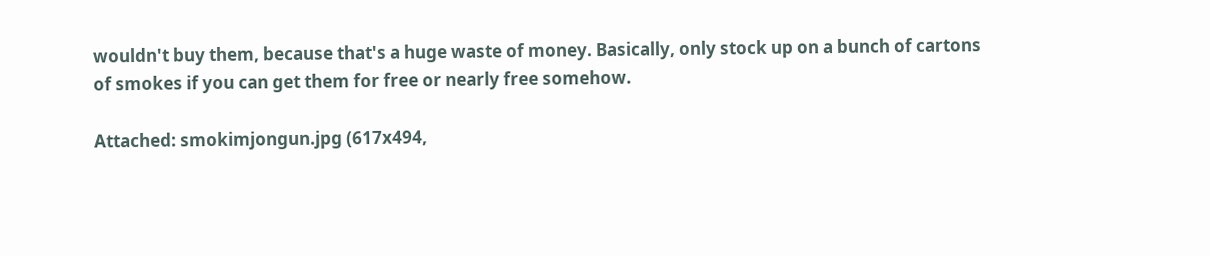wouldn't buy them, because that's a huge waste of money. Basically, only stock up on a bunch of cartons of smokes if you can get them for free or nearly free somehow.

Attached: smokimjongun.jpg (617x494,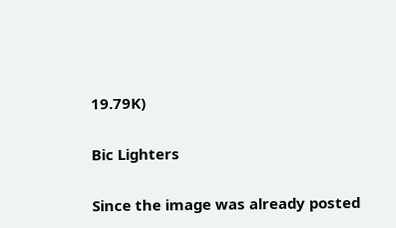19.79K)

Bic Lighters

Since the image was already posted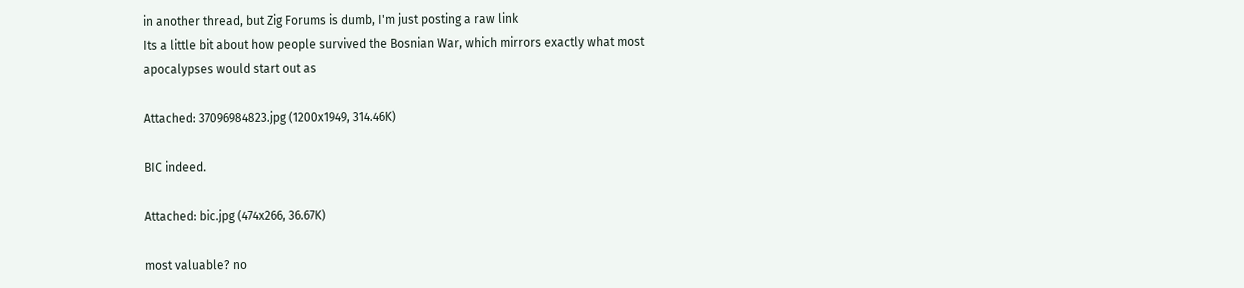in another thread, but Zig Forums is dumb, I'm just posting a raw link
Its a little bit about how people survived the Bosnian War, which mirrors exactly what most apocalypses would start out as

Attached: 37096984823.jpg (1200x1949, 314.46K)

BIC indeed.

Attached: bic.jpg (474x266, 36.67K)

most valuable? no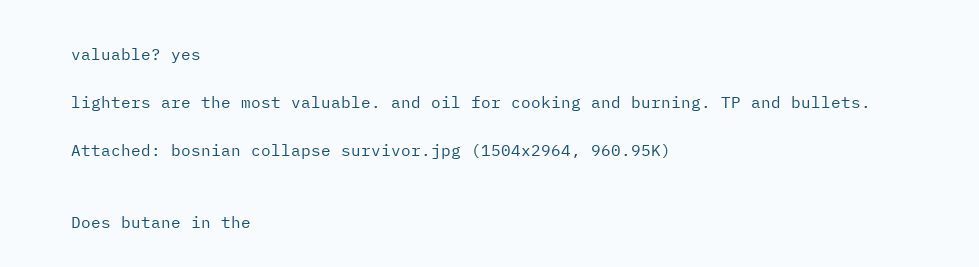valuable? yes

lighters are the most valuable. and oil for cooking and burning. TP and bullets.

Attached: bosnian collapse survivor.jpg (1504x2964, 960.95K)


Does butane in the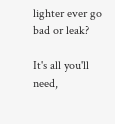lighter ever go bad or leak?

It's all you'll need,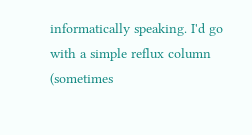informatically speaking. I'd go with a simple reflux column (sometimes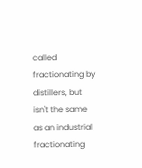called fractionating by distillers, but isn't the same as an industrial fractionating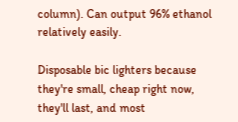column). Can output 96% ethanol relatively easily.

Disposable bic lighters because they're small, cheap right now, they'll last, and most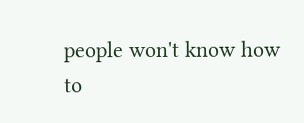people won't know how to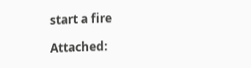start a fire

Attached: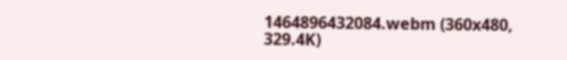1464896432084.webm (360x480, 329.4K)